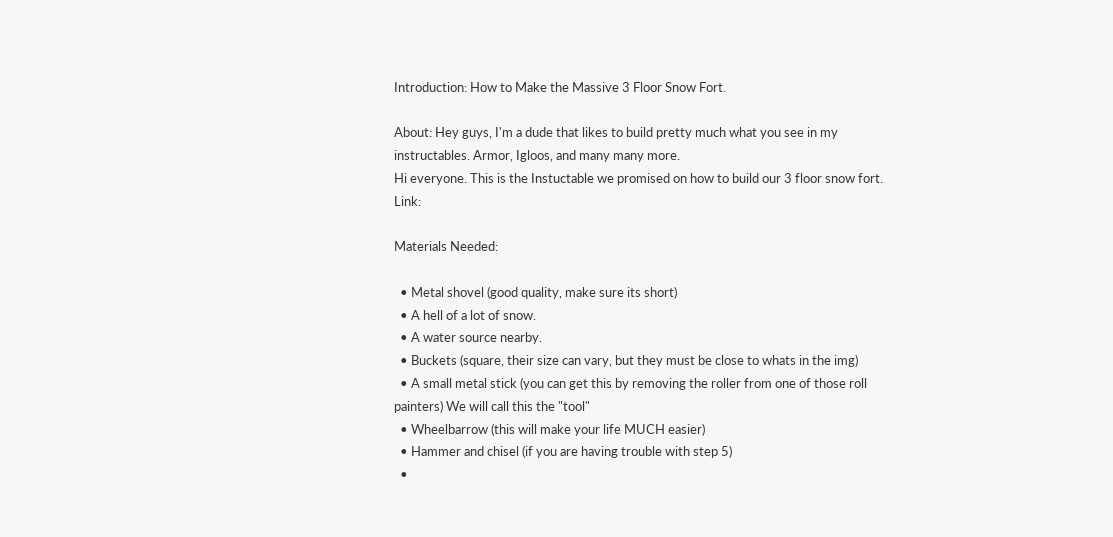Introduction: How to Make the Massive 3 Floor Snow Fort.

About: Hey guys, I'm a dude that likes to build pretty much what you see in my instructables. Armor, Igloos, and many many more.
Hi everyone. This is the Instuctable we promised on how to build our 3 floor snow fort. Link:

Materials Needed:

  • Metal shovel (good quality, make sure its short)
  • A hell of a lot of snow.
  • A water source nearby.
  • Buckets (square, their size can vary, but they must be close to whats in the img)
  • A small metal stick (you can get this by removing the roller from one of those roll painters) We will call this the "tool"
  • Wheelbarrow (this will make your life MUCH easier)
  • Hammer and chisel (if you are having trouble with step 5)
  •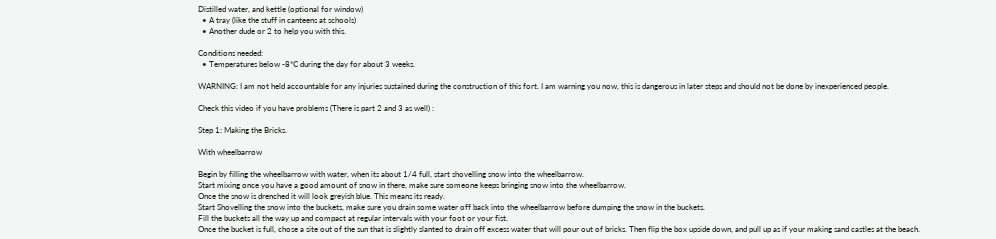Distilled water, and kettle (optional for window)
  • A tray (like the stuff in canteens at schools)
  • Another dude or 2 to help you with this.

Conditions needed:
  • Temperatures below -8*C during the day for about 3 weeks.

WARNING: I am not held accountable for any injuries sustained during the construction of this fort. I am warning you now, this is dangerous in later steps and should not be done by inexperienced people.

Check this video if you have problems (There is part 2 and 3 as well) :

Step 1: Making the Bricks.

With wheelbarrow

Begin by filling the wheelbarrow with water, when its about 1/4 full, start shovelling snow into the wheelbarrow.
Start mixing once you have a good amount of snow in there, make sure someone keeps bringing snow into the wheelbarrow.
Once the snow is drenched it will look greyish blue. This means its ready.
Start Shovelling the snow into the buckets, make sure you drain some water off back into the wheelbarrow before dumping the snow in the buckets.
Fill the buckets all the way up and compact at regular intervals with your foot or your fist.
Once the bucket is full, chose a site out of the sun that is slightly slanted to drain off excess water that will pour out of bricks. Then flip the box upside down, and pull up as if your making sand castles at the beach.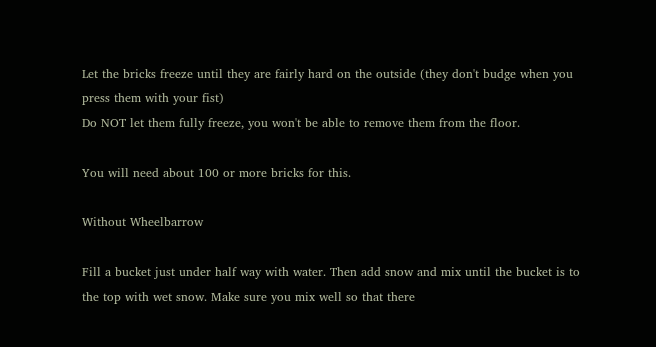Let the bricks freeze until they are fairly hard on the outside (they don't budge when you press them with your fist)
Do NOT let them fully freeze, you won't be able to remove them from the floor.

You will need about 100 or more bricks for this.

Without Wheelbarrow

Fill a bucket just under half way with water. Then add snow and mix until the bucket is to the top with wet snow. Make sure you mix well so that there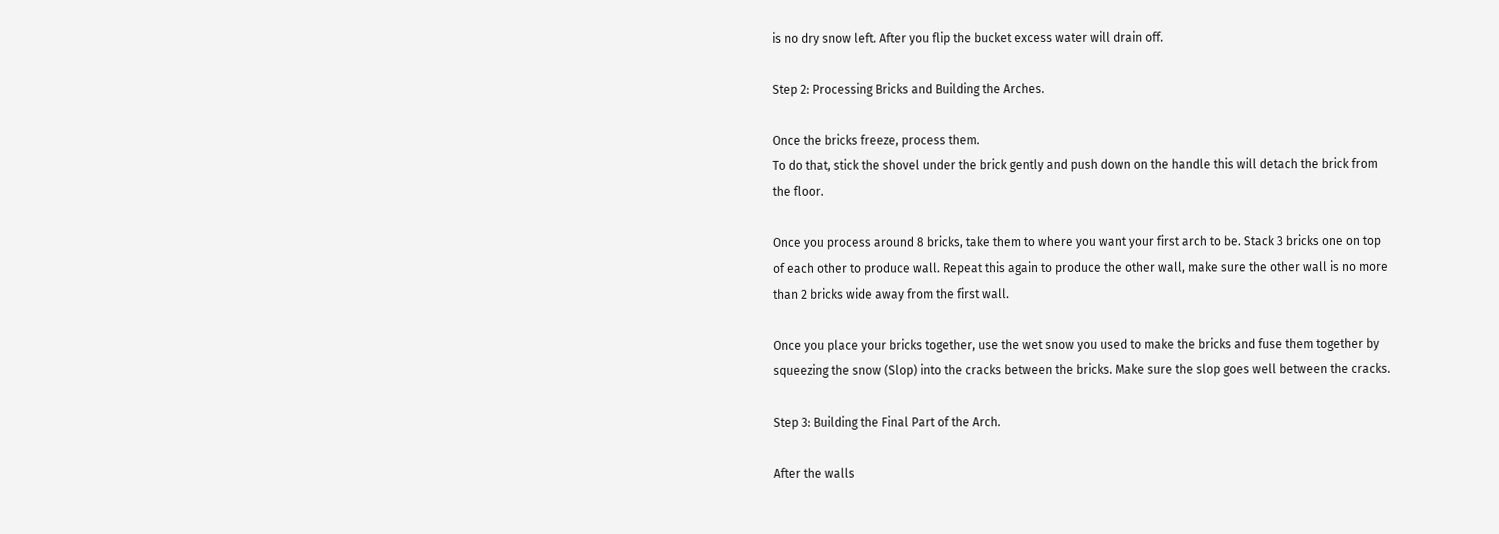is no dry snow left. After you flip the bucket excess water will drain off.

Step 2: Processing Bricks and Building the Arches.

Once the bricks freeze, process them.
To do that, stick the shovel under the brick gently and push down on the handle this will detach the brick from the floor.

Once you process around 8 bricks, take them to where you want your first arch to be. Stack 3 bricks one on top of each other to produce wall. Repeat this again to produce the other wall, make sure the other wall is no more than 2 bricks wide away from the first wall.

Once you place your bricks together, use the wet snow you used to make the bricks and fuse them together by squeezing the snow (Slop) into the cracks between the bricks. Make sure the slop goes well between the cracks.

Step 3: Building the Final Part of the Arch.

After the walls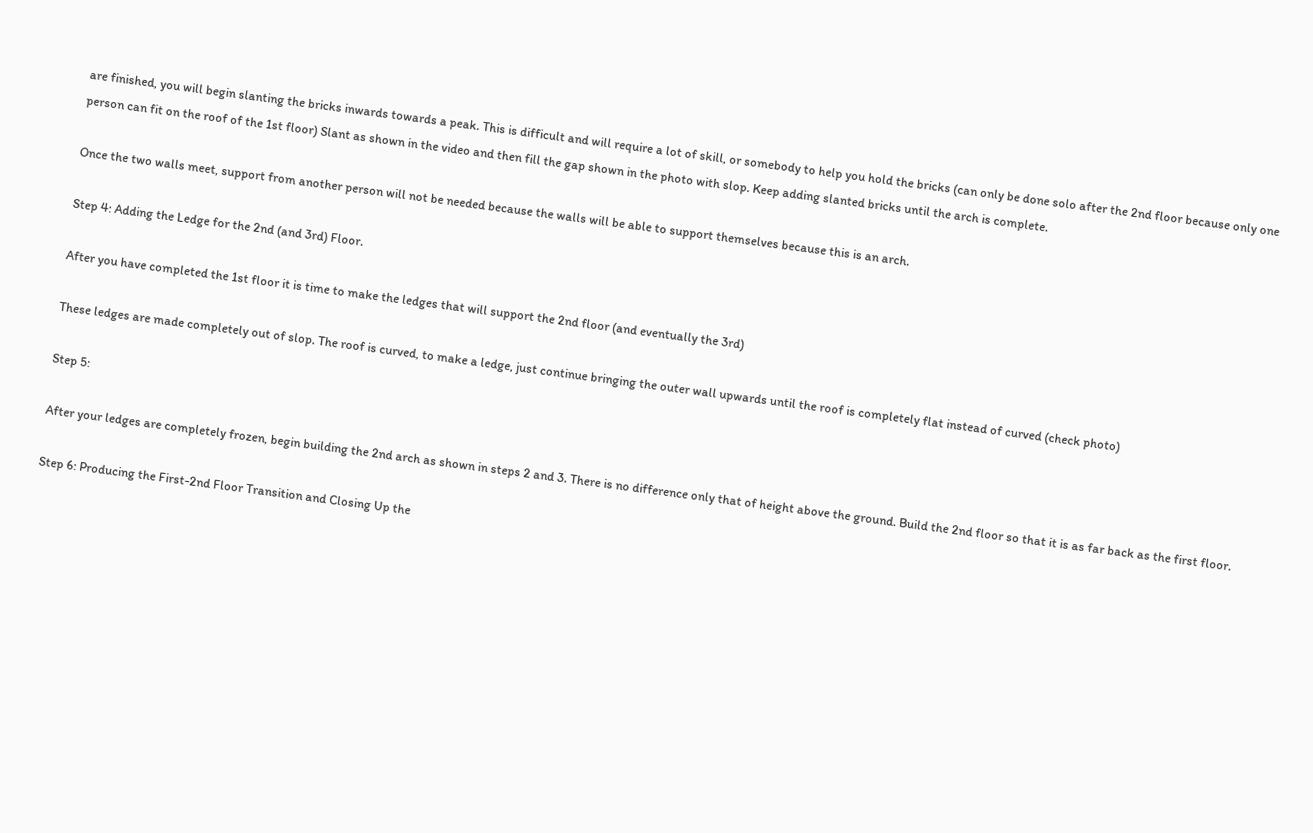are finished, you will begin slanting the bricks inwards towards a peak. This is difficult and will require a lot of skill, or somebody to help you hold the bricks (can only be done solo after the 2nd floor because only one person can fit on the roof of the 1st floor) Slant as shown in the video and then fill the gap shown in the photo with slop. Keep adding slanted bricks until the arch is complete.

Once the two walls meet, support from another person will not be needed because the walls will be able to support themselves because this is an arch.

Step 4: Adding the Ledge for the 2nd (and 3rd) Floor.

After you have completed the 1st floor it is time to make the ledges that will support the 2nd floor (and eventually the 3rd)

These ledges are made completely out of slop. The roof is curved, to make a ledge, just continue bringing the outer wall upwards until the roof is completely flat instead of curved (check photo)

Step 5:

After your ledges are completely frozen, begin building the 2nd arch as shown in steps 2 and 3. There is no difference only that of height above the ground. Build the 2nd floor so that it is as far back as the first floor.

Step 6: Producing the First-2nd Floor Transition and Closing Up the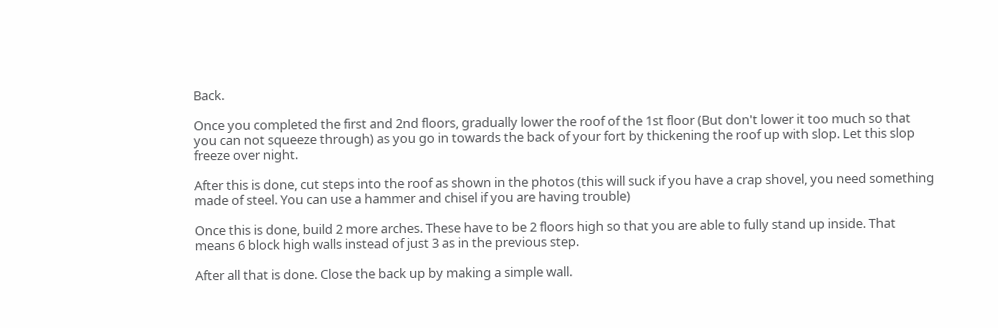Back.

Once you completed the first and 2nd floors, gradually lower the roof of the 1st floor (But don't lower it too much so that you can not squeeze through) as you go in towards the back of your fort by thickening the roof up with slop. Let this slop freeze over night.

After this is done, cut steps into the roof as shown in the photos (this will suck if you have a crap shovel, you need something made of steel. You can use a hammer and chisel if you are having trouble)

Once this is done, build 2 more arches. These have to be 2 floors high so that you are able to fully stand up inside. That means 6 block high walls instead of just 3 as in the previous step.

After all that is done. Close the back up by making a simple wall.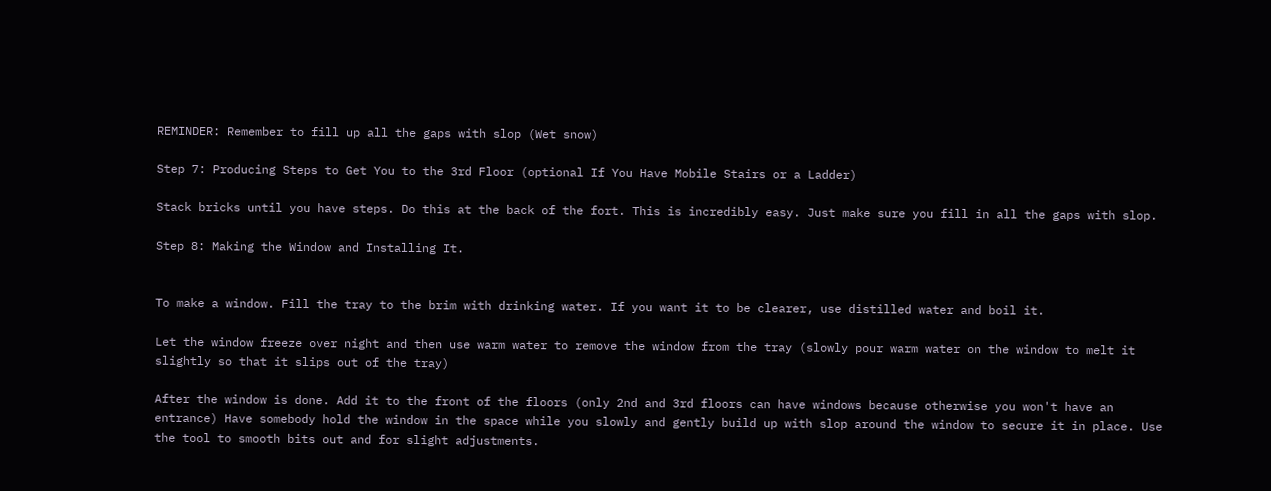REMINDER: Remember to fill up all the gaps with slop (Wet snow)

Step 7: Producing Steps to Get You to the 3rd Floor (optional If You Have Mobile Stairs or a Ladder)

Stack bricks until you have steps. Do this at the back of the fort. This is incredibly easy. Just make sure you fill in all the gaps with slop.

Step 8: Making the Window and Installing It.


To make a window. Fill the tray to the brim with drinking water. If you want it to be clearer, use distilled water and boil it.

Let the window freeze over night and then use warm water to remove the window from the tray (slowly pour warm water on the window to melt it slightly so that it slips out of the tray)

After the window is done. Add it to the front of the floors (only 2nd and 3rd floors can have windows because otherwise you won't have an entrance) Have somebody hold the window in the space while you slowly and gently build up with slop around the window to secure it in place. Use the tool to smooth bits out and for slight adjustments.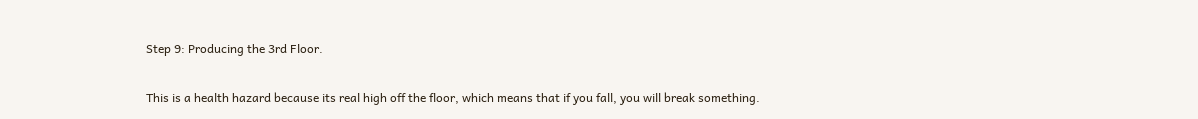Step 9: Producing the 3rd Floor.

This is a health hazard because its real high off the floor, which means that if you fall, you will break something.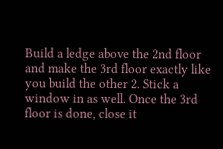Build a ledge above the 2nd floor and make the 3rd floor exactly like you build the other 2. Stick a window in as well. Once the 3rd floor is done, close it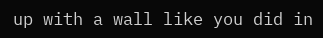up with a wall like you did in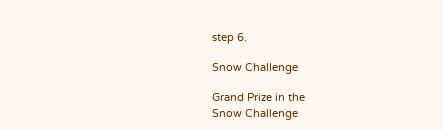step 6.

Snow Challenge

Grand Prize in the
Snow Challenge